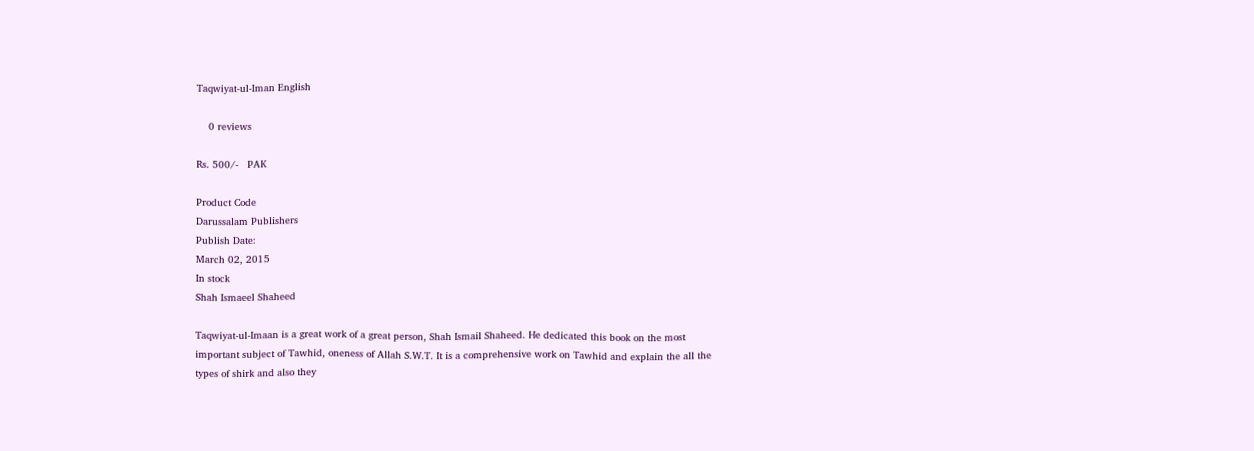Taqwiyat-ul-Iman English

    0 reviews

Rs. 500/-   PAK

Product Code
Darussalam Publishers
Publish Date:
March 02, 2015
In stock
Shah Ismaeel Shaheed

Taqwiyat-ul-Imaan is a great work of a great person, Shah Ismail Shaheed. He dedicated this book on the most important subject of Tawhid, oneness of Allah S.W.T. It is a comprehensive work on Tawhid and explain the all the types of shirk and also they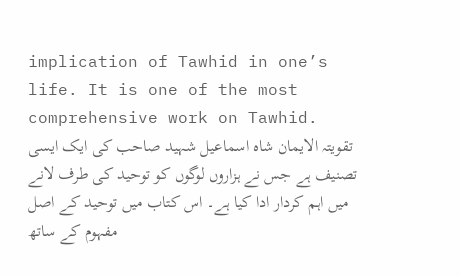implication of Tawhid in one’s life. It is one of the most comprehensive work on Tawhid.   تقویتہ الایمان شاہ اسماعیل شہید صاحب کی ایک ایسی تصنیف ہے جس نے ہزاروں لوگوں کو توحید کی طرف لانے میں اہم کردار ادا کیا ہے۔ اس کتاب میں توحید کے اصل مفہوم کے ساتھ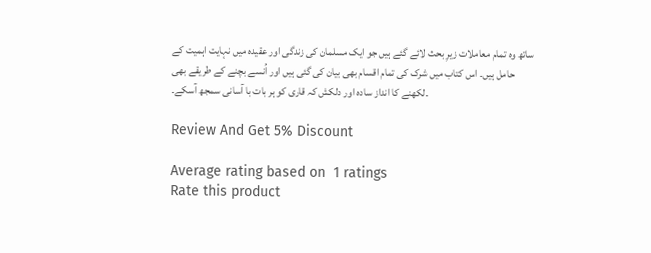ساتھ وہ تمام معاملات زیرِ بحث لائے گئے ہیں جو ایک مسلمان کی زندگی اور عقیدہ میں نہایت اہمیت کے حامل ہیں۔ اس کتاب میں شرک کی تمام اقسام بھی بیان کی گئی ہیں اور اُنسے بچنے کے طریقے بھی ۔لکھنے کا انداز سادہ اور دلکش کہ قاری کو ہر بات با آسانی سمجھ آسکے۔

Review And Get 5% Discount

Average rating based on  1 ratings
Rate this product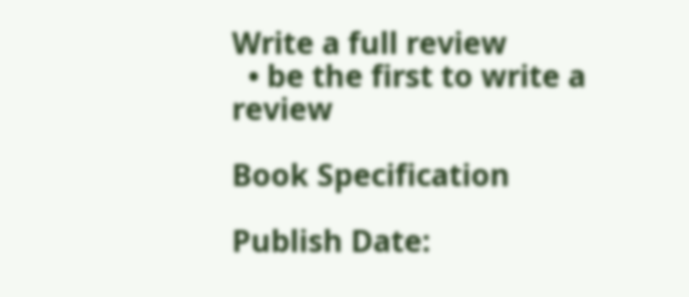Write a full review
  • be the first to write a review

Book Specification

Publish Date: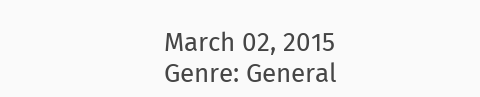March 02, 2015
Genre: General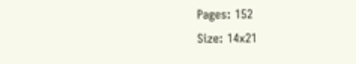Pages: 152
Size: 14x21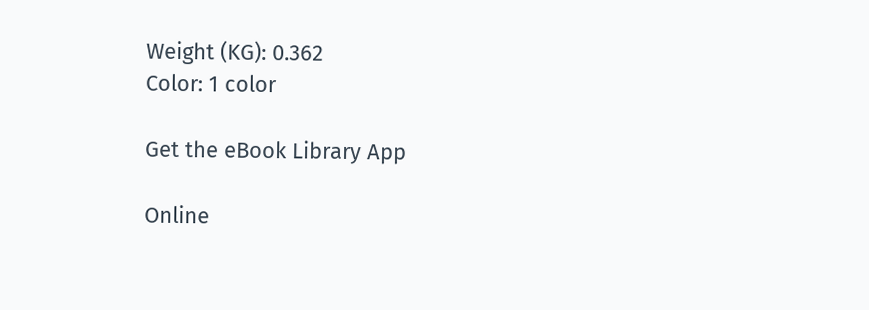Weight (KG): 0.362
Color: 1 color

Get the eBook Library App

Online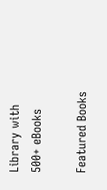Library with 500+ eBooks

Featured Books